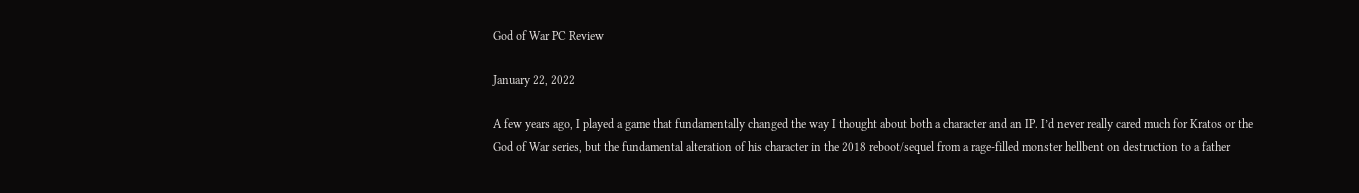God of War PC Review

January 22, 2022

A few years ago, I played a game that fundamentally changed the way I thought about both a character and an IP. I’d never really cared much for Kratos or the God of War series, but the fundamental alteration of his character in the 2018 reboot/sequel from a rage-filled monster hellbent on destruction to a father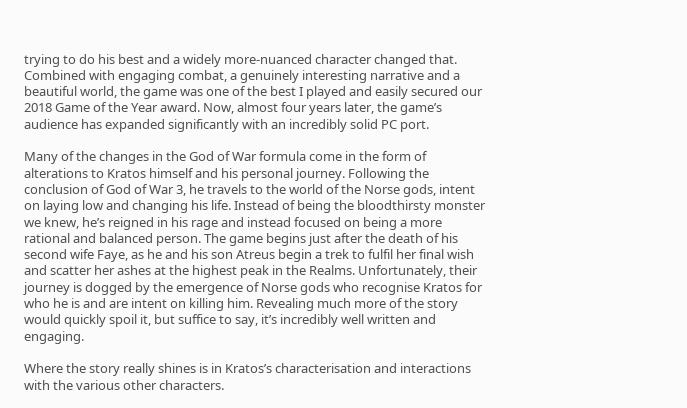trying to do his best and a widely more-nuanced character changed that. Combined with engaging combat, a genuinely interesting narrative and a beautiful world, the game was one of the best I played and easily secured our 2018 Game of the Year award. Now, almost four years later, the game’s audience has expanded significantly with an incredibly solid PC port.

Many of the changes in the God of War formula come in the form of alterations to Kratos himself and his personal journey. Following the conclusion of God of War 3, he travels to the world of the Norse gods, intent on laying low and changing his life. Instead of being the bloodthirsty monster we knew, he’s reigned in his rage and instead focused on being a more rational and balanced person. The game begins just after the death of his second wife Faye, as he and his son Atreus begin a trek to fulfil her final wish and scatter her ashes at the highest peak in the Realms. Unfortunately, their journey is dogged by the emergence of Norse gods who recognise Kratos for who he is and are intent on killing him. Revealing much more of the story would quickly spoil it, but suffice to say, it’s incredibly well written and engaging.

Where the story really shines is in Kratos’s characterisation and interactions with the various other characters.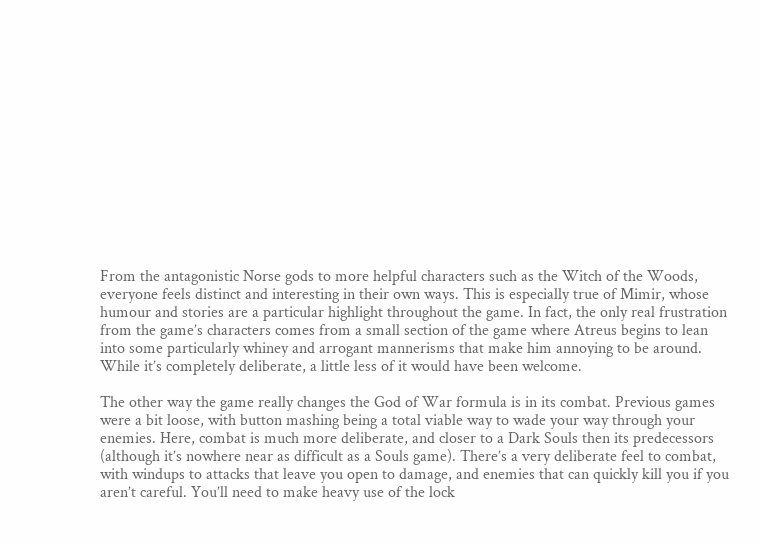From the antagonistic Norse gods to more helpful characters such as the Witch of the Woods, everyone feels distinct and interesting in their own ways. This is especially true of Mimir, whose humour and stories are a particular highlight throughout the game. In fact, the only real frustration from the game’s characters comes from a small section of the game where Atreus begins to lean into some particularly whiney and arrogant mannerisms that make him annoying to be around. While it’s completely deliberate, a little less of it would have been welcome.

The other way the game really changes the God of War formula is in its combat. Previous games were a bit loose, with button mashing being a total viable way to wade your way through your enemies. Here, combat is much more deliberate, and closer to a Dark Souls then its predecessors (although it’s nowhere near as difficult as a Souls game). There’s a very deliberate feel to combat, with windups to attacks that leave you open to damage, and enemies that can quickly kill you if you aren’t careful. You’ll need to make heavy use of the lock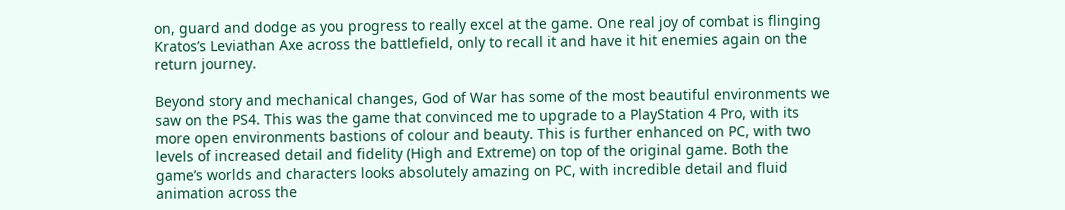on, guard and dodge as you progress to really excel at the game. One real joy of combat is flinging Kratos’s Leviathan Axe across the battlefield, only to recall it and have it hit enemies again on the return journey.

Beyond story and mechanical changes, God of War has some of the most beautiful environments we saw on the PS4. This was the game that convinced me to upgrade to a PlayStation 4 Pro, with its more open environments bastions of colour and beauty. This is further enhanced on PC, with two levels of increased detail and fidelity (High and Extreme) on top of the original game. Both the game’s worlds and characters looks absolutely amazing on PC, with incredible detail and fluid animation across the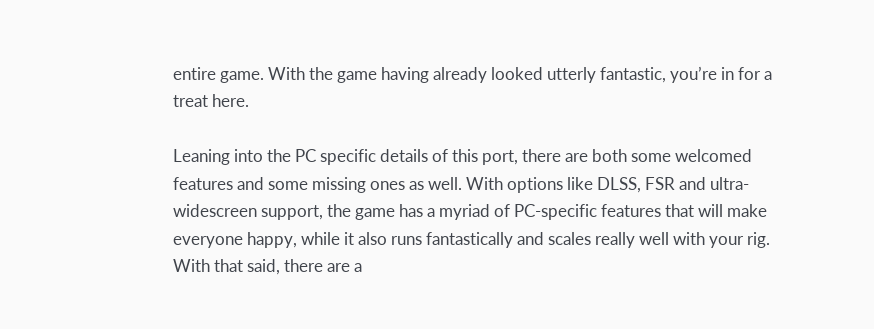entire game. With the game having already looked utterly fantastic, you’re in for a treat here.

Leaning into the PC specific details of this port, there are both some welcomed features and some missing ones as well. With options like DLSS, FSR and ultra-widescreen support, the game has a myriad of PC-specific features that will make everyone happy, while it also runs fantastically and scales really well with your rig. With that said, there are a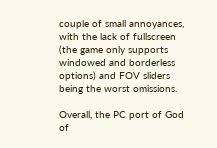couple of small annoyances, with the lack of fullscreen (the game only supports windowed and borderless options) and FOV sliders being the worst omissions.

Overall, the PC port of God of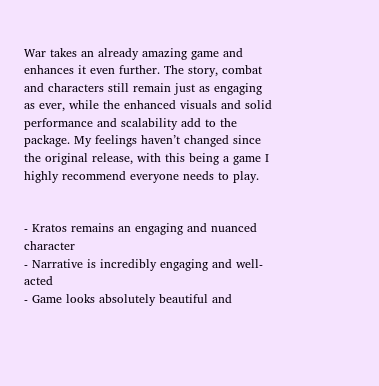War takes an already amazing game and enhances it even further. The story, combat and characters still remain just as engaging as ever, while the enhanced visuals and solid performance and scalability add to the package. My feelings haven’t changed since the original release, with this being a game I highly recommend everyone needs to play.


- Kratos remains an engaging and nuanced character
- Narrative is incredibly engaging and well-acted
- Game looks absolutely beautiful and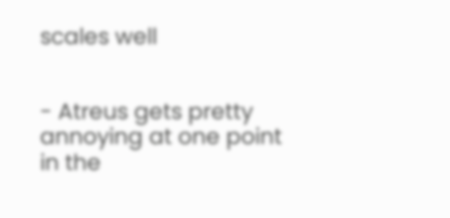scales well


- Atreus gets pretty annoying at one point in the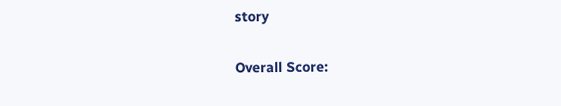story

Overall Score: